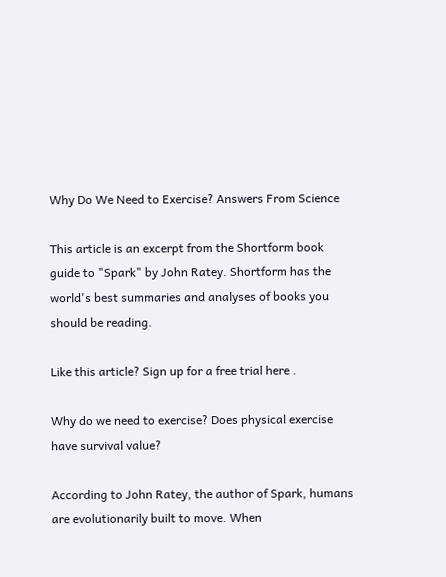Why Do We Need to Exercise? Answers From Science

This article is an excerpt from the Shortform book guide to "Spark" by John Ratey. Shortform has the world's best summaries and analyses of books you should be reading.

Like this article? Sign up for a free trial here .

Why do we need to exercise? Does physical exercise have survival value?

According to John Ratey, the author of Spark, humans are evolutionarily built to move. When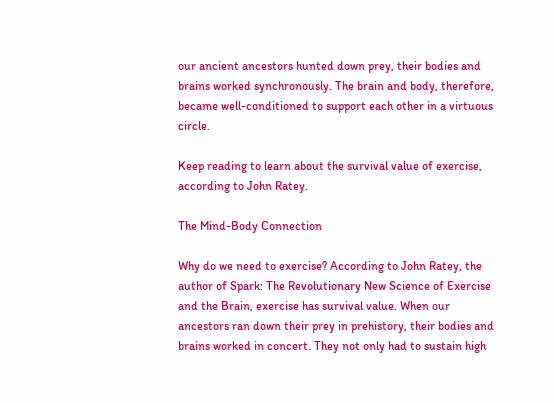our ancient ancestors hunted down prey, their bodies and brains worked synchronously. The brain and body, therefore, became well-conditioned to support each other in a virtuous circle.

Keep reading to learn about the survival value of exercise, according to John Ratey.

The Mind-Body Connection

Why do we need to exercise? According to John Ratey, the author of Spark: The Revolutionary New Science of Exercise and the Brain, exercise has survival value. When our ancestors ran down their prey in prehistory, their bodies and brains worked in concert. They not only had to sustain high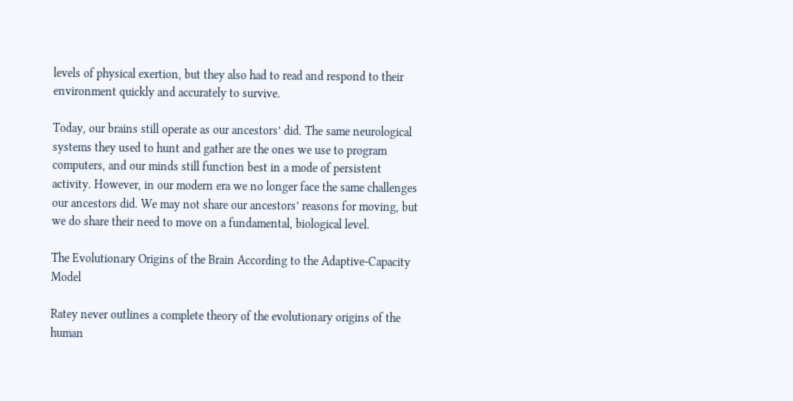levels of physical exertion, but they also had to read and respond to their environment quickly and accurately to survive.

Today, our brains still operate as our ancestors’ did. The same neurological systems they used to hunt and gather are the ones we use to program computers, and our minds still function best in a mode of persistent activity. However, in our modern era we no longer face the same challenges our ancestors did. We may not share our ancestors’ reasons for moving, but we do share their need to move on a fundamental, biological level.

The Evolutionary Origins of the Brain According to the Adaptive-Capacity Model

Ratey never outlines a complete theory of the evolutionary origins of the human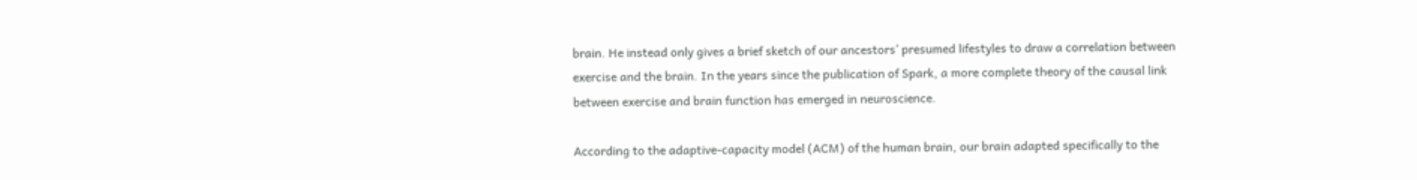brain. He instead only gives a brief sketch of our ancestors’ presumed lifestyles to draw a correlation between exercise and the brain. In the years since the publication of Spark, a more complete theory of the causal link between exercise and brain function has emerged in neuroscience.

According to the adaptive-capacity model (ACM) of the human brain, our brain adapted specifically to the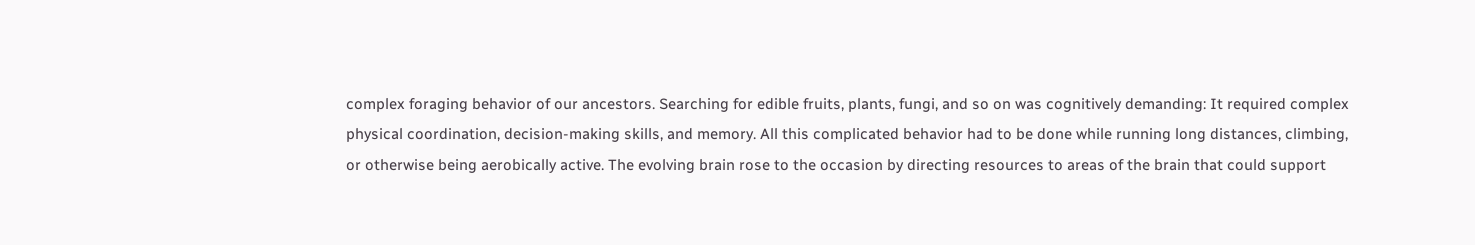complex foraging behavior of our ancestors. Searching for edible fruits, plants, fungi, and so on was cognitively demanding: It required complex physical coordination, decision-making skills, and memory. All this complicated behavior had to be done while running long distances, climbing, or otherwise being aerobically active. The evolving brain rose to the occasion by directing resources to areas of the brain that could support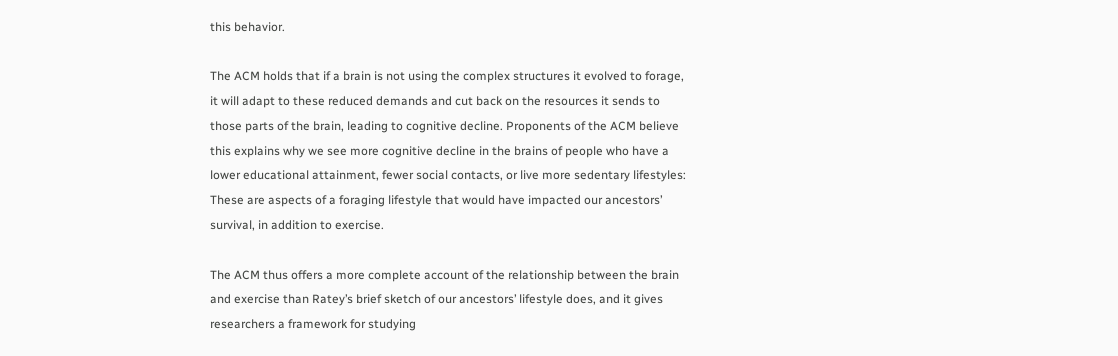this behavior.

The ACM holds that if a brain is not using the complex structures it evolved to forage, it will adapt to these reduced demands and cut back on the resources it sends to those parts of the brain, leading to cognitive decline. Proponents of the ACM believe this explains why we see more cognitive decline in the brains of people who have a lower educational attainment, fewer social contacts, or live more sedentary lifestyles: These are aspects of a foraging lifestyle that would have impacted our ancestors’ survival, in addition to exercise.

The ACM thus offers a more complete account of the relationship between the brain and exercise than Ratey’s brief sketch of our ancestors’ lifestyle does, and it gives researchers a framework for studying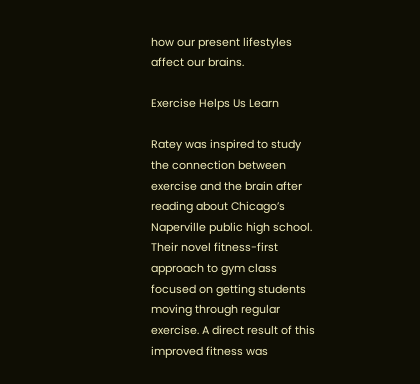how our present lifestyles affect our brains.

Exercise Helps Us Learn

Ratey was inspired to study the connection between exercise and the brain after reading about Chicago’s Naperville public high school. Their novel fitness-first approach to gym class focused on getting students moving through regular exercise. A direct result of this improved fitness was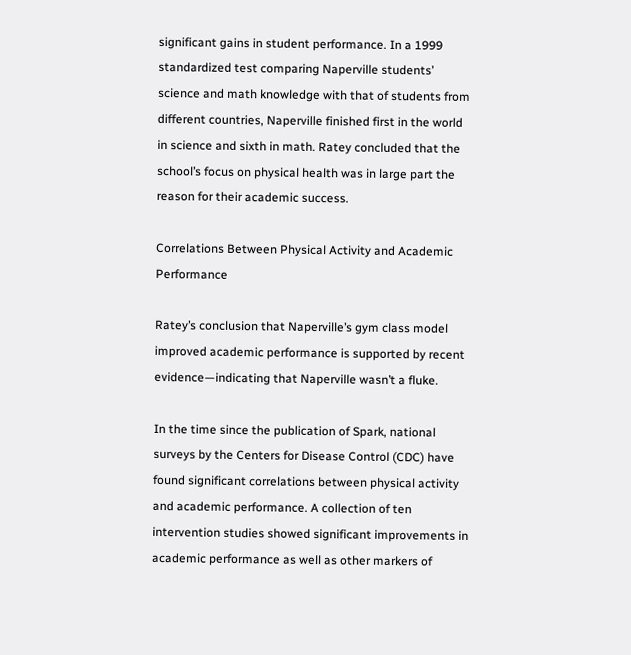significant gains in student performance. In a 1999 standardized test comparing Naperville students’ science and math knowledge with that of students from different countries, Naperville finished first in the world in science and sixth in math. Ratey concluded that the school’s focus on physical health was in large part the reason for their academic success.

Correlations Between Physical Activity and Academic Performance

Ratey’s conclusion that Naperville’s gym class model improved academic performance is supported by recent evidence—indicating that Naperville wasn’t a fluke.

In the time since the publication of Spark, national surveys by the Centers for Disease Control (CDC) have found significant correlations between physical activity and academic performance. A collection of ten intervention studies showed significant improvements in academic performance as well as other markers of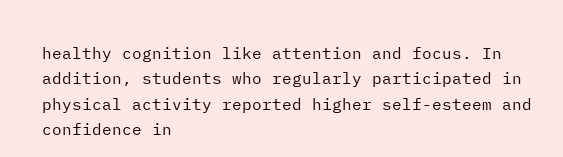healthy cognition like attention and focus. In addition, students who regularly participated in physical activity reported higher self-esteem and confidence in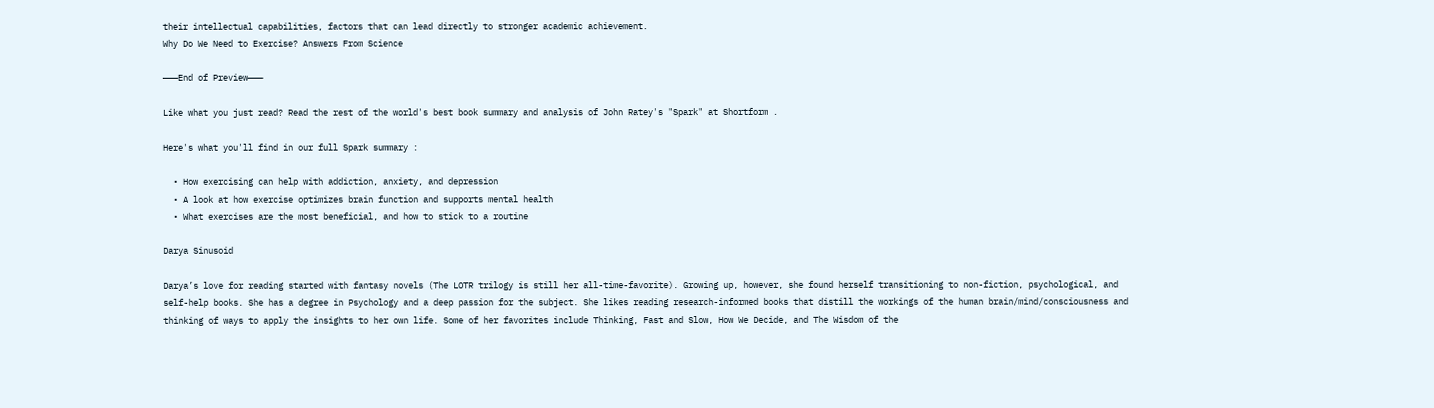their intellectual capabilities, factors that can lead directly to stronger academic achievement.
Why Do We Need to Exercise? Answers From Science

———End of Preview———

Like what you just read? Read the rest of the world's best book summary and analysis of John Ratey's "Spark" at Shortform .

Here's what you'll find in our full Spark summary :

  • How exercising can help with addiction, anxiety, and depression
  • A look at how exercise optimizes brain function and supports mental health
  • What exercises are the most beneficial, and how to stick to a routine

Darya Sinusoid

Darya’s love for reading started with fantasy novels (The LOTR trilogy is still her all-time-favorite). Growing up, however, she found herself transitioning to non-fiction, psychological, and self-help books. She has a degree in Psychology and a deep passion for the subject. She likes reading research-informed books that distill the workings of the human brain/mind/consciousness and thinking of ways to apply the insights to her own life. Some of her favorites include Thinking, Fast and Slow, How We Decide, and The Wisdom of the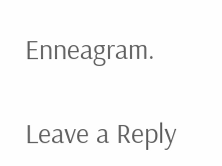Enneagram.

Leave a Reply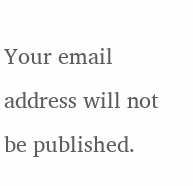Your email address will not be published.